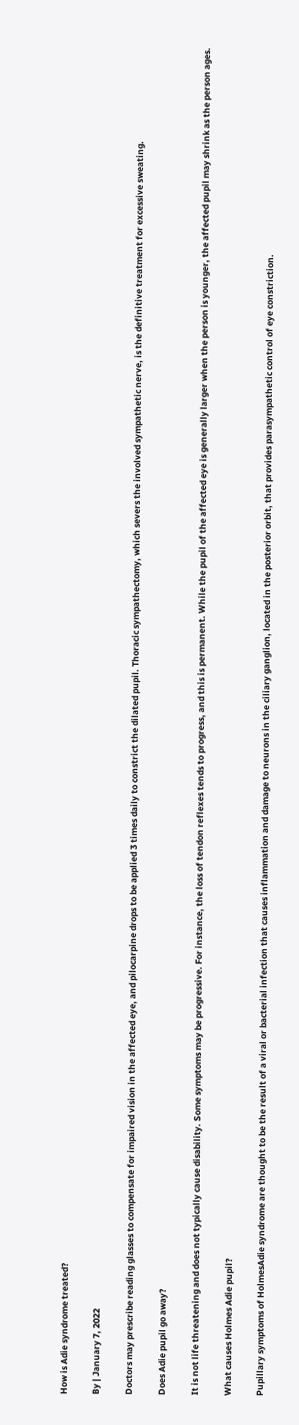How is Adie syndrome treated?

By | January 7, 2022

Doctors may prescribe reading glasses to compensate for impaired vision in the affected eye, and pilocarpine drops to be applied 3 times daily to constrict the dilated pupil. Thoracic sympathectomy, which severs the involved sympathetic nerve, is the definitive treatment for excessive sweating.

Does Adie pupil go away?

It is not life threatening and does not typically cause disability. Some symptoms may be progressive. For instance, the loss of tendon reflexes tends to progress, and this is permanent. While the pupil of the affected eye is generally larger when the person is younger, the affected pupil may shrink as the person ages.

What causes Holmes Adie pupil?

Pupillary symptoms of HolmesAdie syndrome are thought to be the result of a viral or bacterial infection that causes inflammation and damage to neurons in the ciliary ganglion, located in the posterior orbit, that provides parasympathetic control of eye constriction.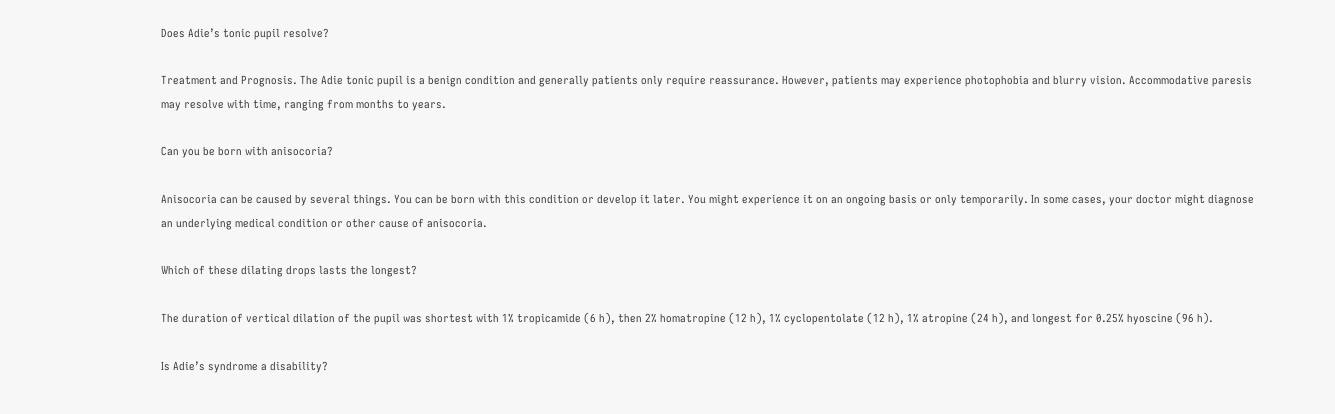Does Adie’s tonic pupil resolve?

Treatment and Prognosis. The Adie tonic pupil is a benign condition and generally patients only require reassurance. However, patients may experience photophobia and blurry vision. Accommodative paresis may resolve with time, ranging from months to years.

Can you be born with anisocoria?

Anisocoria can be caused by several things. You can be born with this condition or develop it later. You might experience it on an ongoing basis or only temporarily. In some cases, your doctor might diagnose an underlying medical condition or other cause of anisocoria.

Which of these dilating drops lasts the longest?

The duration of vertical dilation of the pupil was shortest with 1% tropicamide (6 h), then 2% homatropine (12 h), 1% cyclopentolate (12 h), 1% atropine (24 h), and longest for 0.25% hyoscine (96 h).

Is Adie’s syndrome a disability?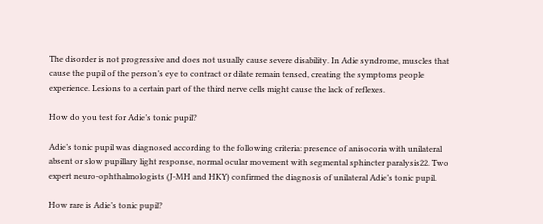The disorder is not progressive and does not usually cause severe disability. In Adie syndrome, muscles that cause the pupil of the person’s eye to contract or dilate remain tensed, creating the symptoms people experience. Lesions to a certain part of the third nerve cells might cause the lack of reflexes.

How do you test for Adie’s tonic pupil?

Adie’s tonic pupil was diagnosed according to the following criteria: presence of anisocoria with unilateral absent or slow pupillary light response, normal ocular movement with segmental sphincter paralysis22. Two expert neuro-ophthalmologists (J-MH and HKY) confirmed the diagnosis of unilateral Adie’s tonic pupil.

How rare is Adie’s tonic pupil?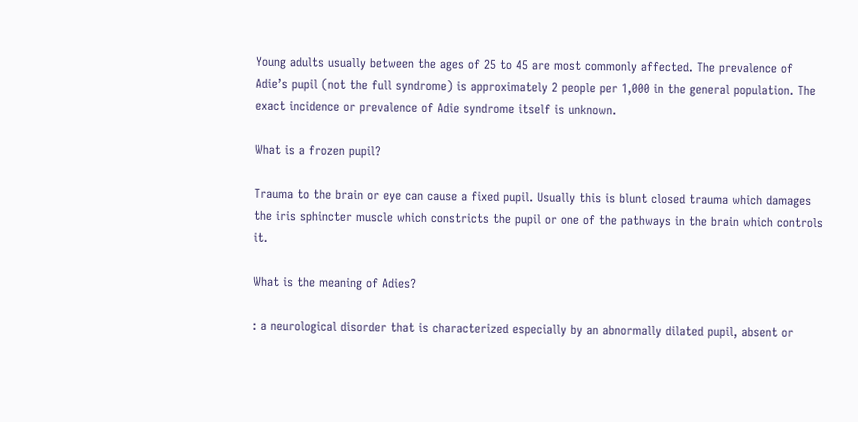Young adults usually between the ages of 25 to 45 are most commonly affected. The prevalence of Adie’s pupil (not the full syndrome) is approximately 2 people per 1,000 in the general population. The exact incidence or prevalence of Adie syndrome itself is unknown.

What is a frozen pupil?

Trauma to the brain or eye can cause a fixed pupil. Usually this is blunt closed trauma which damages the iris sphincter muscle which constricts the pupil or one of the pathways in the brain which controls it.

What is the meaning of Adies?

: a neurological disorder that is characterized especially by an abnormally dilated pupil, absent or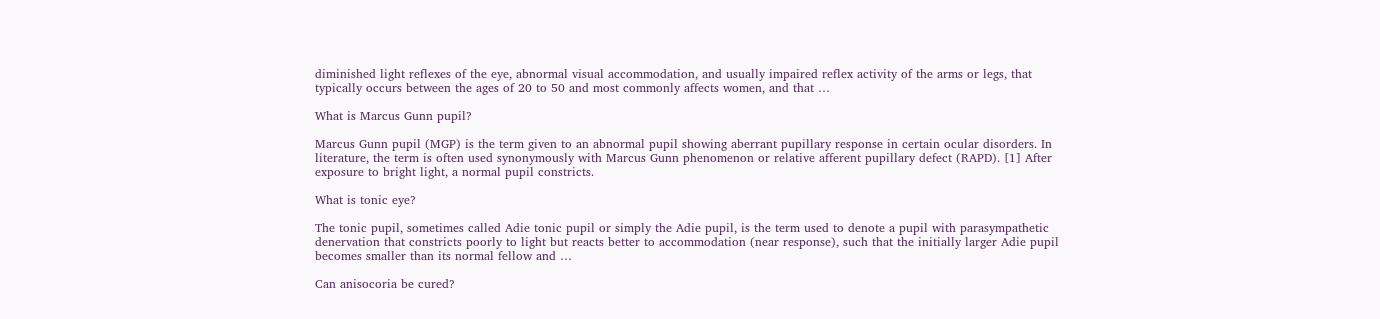diminished light reflexes of the eye, abnormal visual accommodation, and usually impaired reflex activity of the arms or legs, that typically occurs between the ages of 20 to 50 and most commonly affects women, and that …

What is Marcus Gunn pupil?

Marcus Gunn pupil (MGP) is the term given to an abnormal pupil showing aberrant pupillary response in certain ocular disorders. In literature, the term is often used synonymously with Marcus Gunn phenomenon or relative afferent pupillary defect (RAPD). [1] After exposure to bright light, a normal pupil constricts.

What is tonic eye?

The tonic pupil, sometimes called Adie tonic pupil or simply the Adie pupil, is the term used to denote a pupil with parasympathetic denervation that constricts poorly to light but reacts better to accommodation (near response), such that the initially larger Adie pupil becomes smaller than its normal fellow and …

Can anisocoria be cured?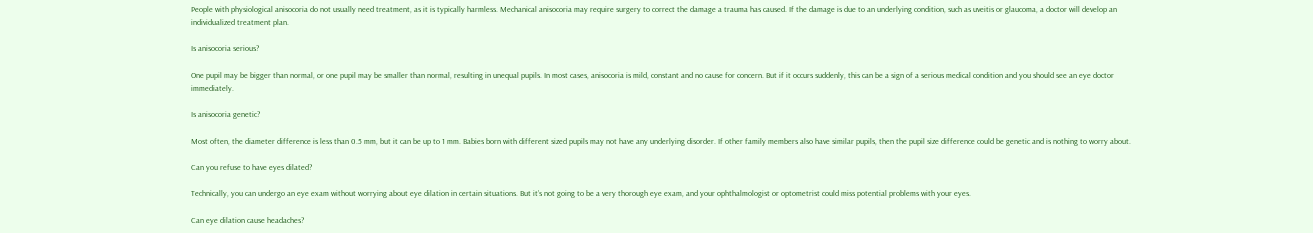People with physiological anisocoria do not usually need treatment, as it is typically harmless. Mechanical anisocoria may require surgery to correct the damage a trauma has caused. If the damage is due to an underlying condition, such as uveitis or glaucoma, a doctor will develop an individualized treatment plan.

Is anisocoria serious?

One pupil may be bigger than normal, or one pupil may be smaller than normal, resulting in unequal pupils. In most cases, anisocoria is mild, constant and no cause for concern. But if it occurs suddenly, this can be a sign of a serious medical condition and you should see an eye doctor immediately.

Is anisocoria genetic?

Most often, the diameter difference is less than 0.5 mm, but it can be up to 1 mm. Babies born with different sized pupils may not have any underlying disorder. If other family members also have similar pupils, then the pupil size difference could be genetic and is nothing to worry about.

Can you refuse to have eyes dilated?

Technically, you can undergo an eye exam without worrying about eye dilation in certain situations. But it’s not going to be a very thorough eye exam, and your ophthalmologist or optometrist could miss potential problems with your eyes.

Can eye dilation cause headaches?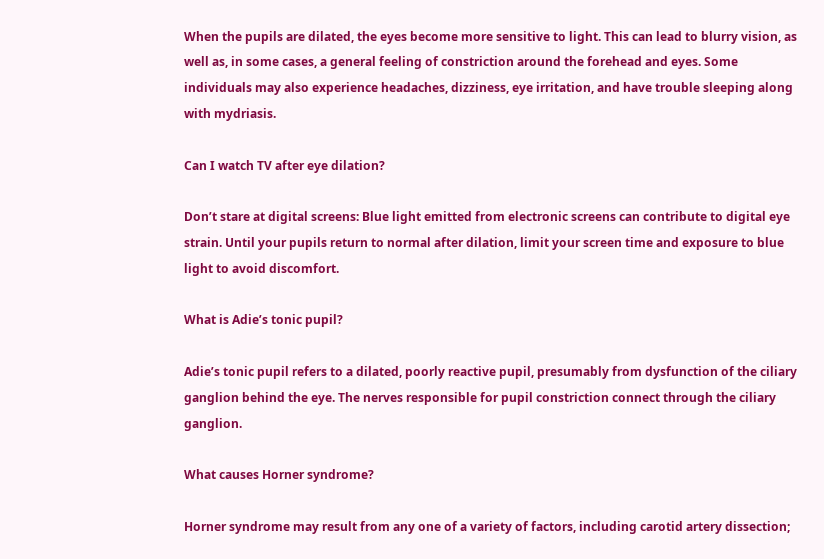When the pupils are dilated, the eyes become more sensitive to light. This can lead to blurry vision, as well as, in some cases, a general feeling of constriction around the forehead and eyes. Some individuals may also experience headaches, dizziness, eye irritation, and have trouble sleeping along with mydriasis.

Can I watch TV after eye dilation?

Don’t stare at digital screens: Blue light emitted from electronic screens can contribute to digital eye strain. Until your pupils return to normal after dilation, limit your screen time and exposure to blue light to avoid discomfort.

What is Adie’s tonic pupil?

Adie’s tonic pupil refers to a dilated, poorly reactive pupil, presumably from dysfunction of the ciliary ganglion behind the eye. The nerves responsible for pupil constriction connect through the ciliary ganglion.

What causes Horner syndrome?

Horner syndrome may result from any one of a variety of factors, including carotid artery dissection;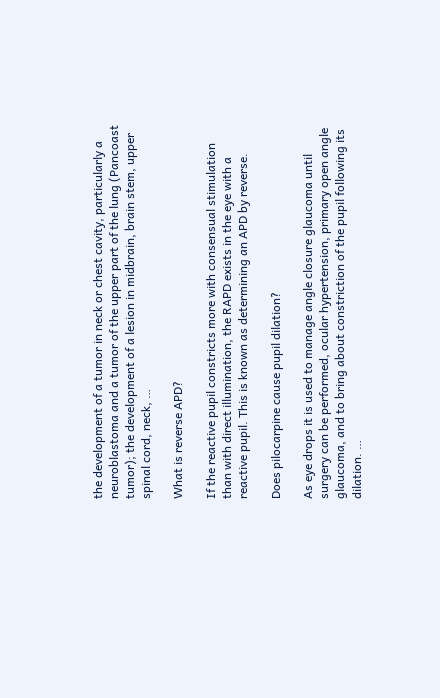the development of a tumor in neck or chest cavity, particularly a neuroblastoma and a tumor of the upper part of the lung (Pancoast tumor); the development of a lesion in midbrain, brain stem, upper spinal cord, neck, …

What is reverse APD?

If the reactive pupil constricts more with consensual stimulation than with direct illumination, the RAPD exists in the eye with a reactive pupil. This is known as determining an APD by reverse.

Does pilocarpine cause pupil dilation?

As eye drops it is used to manage angle closure glaucoma until surgery can be performed, ocular hypertension, primary open angle glaucoma, and to bring about constriction of the pupil following its dilation. …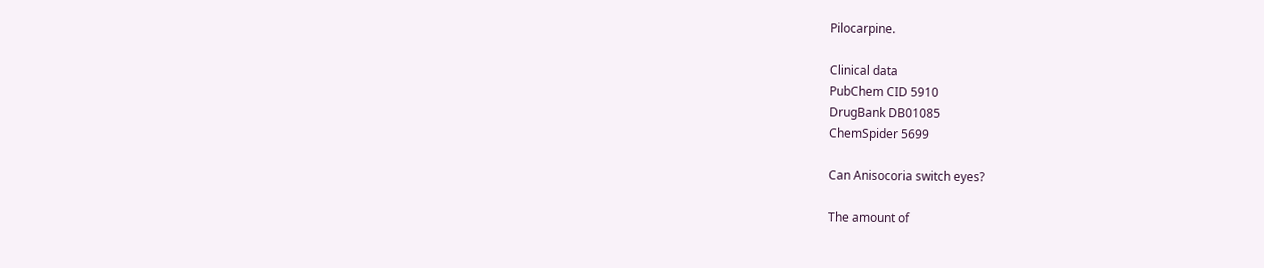Pilocarpine.

Clinical data
PubChem CID 5910
DrugBank DB01085
ChemSpider 5699

Can Anisocoria switch eyes?

The amount of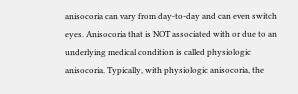anisocoria can vary from day-to-day and can even switch eyes. Anisocoria that is NOT associated with or due to an underlying medical condition is called physiologic anisocoria. Typically, with physiologic anisocoria, the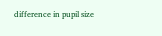difference in pupil size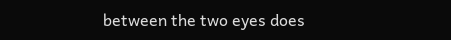between the two eyes does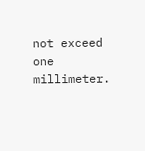not exceed one millimeter.